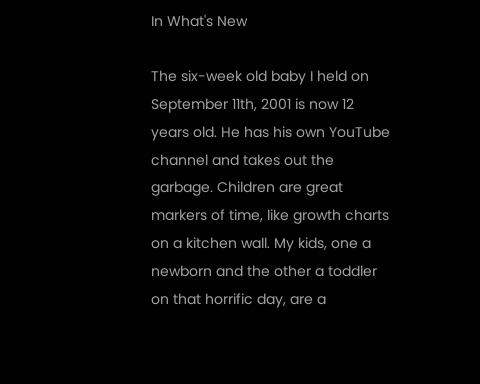In What's New

The six-week old baby I held on September 11th, 2001 is now 12 years old. He has his own YouTube channel and takes out the garbage. Children are great markers of time, like growth charts on a kitchen wall. My kids, one a newborn and the other a toddler on that horrific day, are a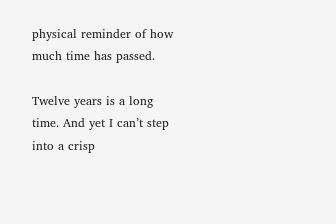physical reminder of how much time has passed.

Twelve years is a long time. And yet I can’t step into a crisp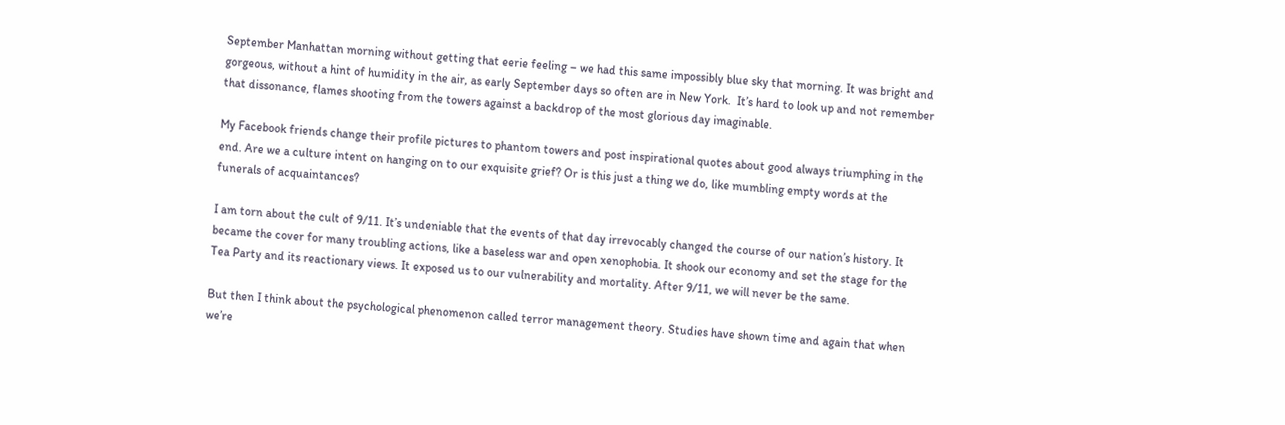September Manhattan morning without getting that eerie feeling – we had this same impossibly blue sky that morning. It was bright and gorgeous, without a hint of humidity in the air, as early September days so often are in New York.  It’s hard to look up and not remember that dissonance, flames shooting from the towers against a backdrop of the most glorious day imaginable.

My Facebook friends change their profile pictures to phantom towers and post inspirational quotes about good always triumphing in the end. Are we a culture intent on hanging on to our exquisite grief? Or is this just a thing we do, like mumbling empty words at the funerals of acquaintances?

I am torn about the cult of 9/11. It’s undeniable that the events of that day irrevocably changed the course of our nation’s history. It became the cover for many troubling actions, like a baseless war and open xenophobia. It shook our economy and set the stage for the Tea Party and its reactionary views. It exposed us to our vulnerability and mortality. After 9/11, we will never be the same.

But then I think about the psychological phenomenon called terror management theory. Studies have shown time and again that when we’re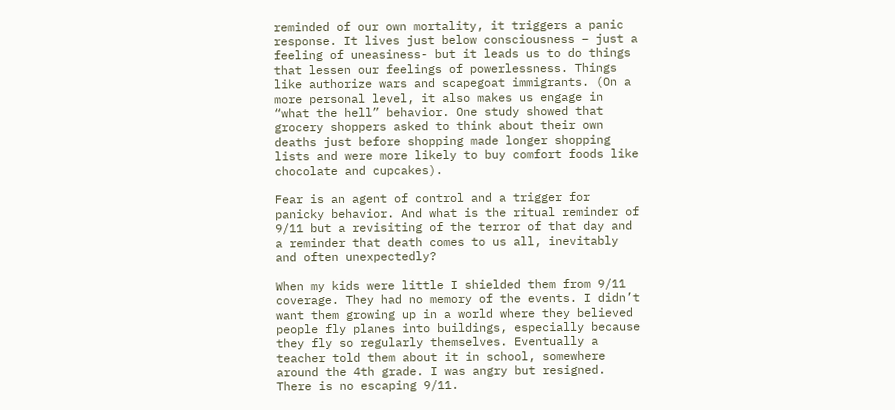reminded of our own mortality, it triggers a panic response. It lives just below consciousness – just a feeling of uneasiness- but it leads us to do things that lessen our feelings of powerlessness. Things like authorize wars and scapegoat immigrants. (On a more personal level, it also makes us engage in “what the hell” behavior. One study showed that grocery shoppers asked to think about their own deaths just before shopping made longer shopping lists and were more likely to buy comfort foods like chocolate and cupcakes).

Fear is an agent of control and a trigger for panicky behavior. And what is the ritual reminder of 9/11 but a revisiting of the terror of that day and a reminder that death comes to us all, inevitably and often unexpectedly?

When my kids were little I shielded them from 9/11 coverage. They had no memory of the events. I didn’t want them growing up in a world where they believed people fly planes into buildings, especially because they fly so regularly themselves. Eventually a teacher told them about it in school, somewhere around the 4th grade. I was angry but resigned. There is no escaping 9/11.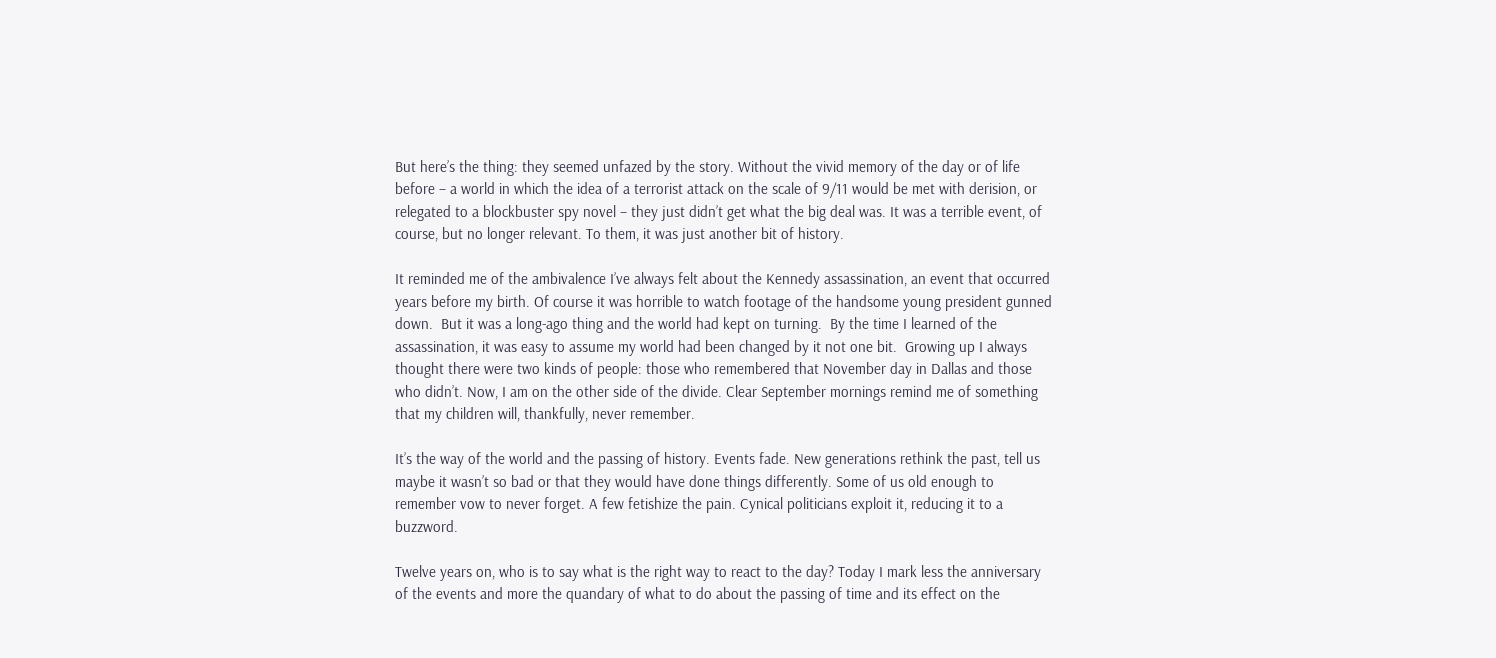But here’s the thing: they seemed unfazed by the story. Without the vivid memory of the day or of life before – a world in which the idea of a terrorist attack on the scale of 9/11 would be met with derision, or relegated to a blockbuster spy novel – they just didn’t get what the big deal was. It was a terrible event, of course, but no longer relevant. To them, it was just another bit of history.

It reminded me of the ambivalence I’ve always felt about the Kennedy assassination, an event that occurred years before my birth. Of course it was horrible to watch footage of the handsome young president gunned down.  But it was a long-ago thing and the world had kept on turning.  By the time I learned of the assassination, it was easy to assume my world had been changed by it not one bit.  Growing up I always thought there were two kinds of people: those who remembered that November day in Dallas and those who didn’t. Now, I am on the other side of the divide. Clear September mornings remind me of something that my children will, thankfully, never remember.

It’s the way of the world and the passing of history. Events fade. New generations rethink the past, tell us maybe it wasn’t so bad or that they would have done things differently. Some of us old enough to remember vow to never forget. A few fetishize the pain. Cynical politicians exploit it, reducing it to a buzzword.

Twelve years on, who is to say what is the right way to react to the day? Today I mark less the anniversary of the events and more the quandary of what to do about the passing of time and its effect on the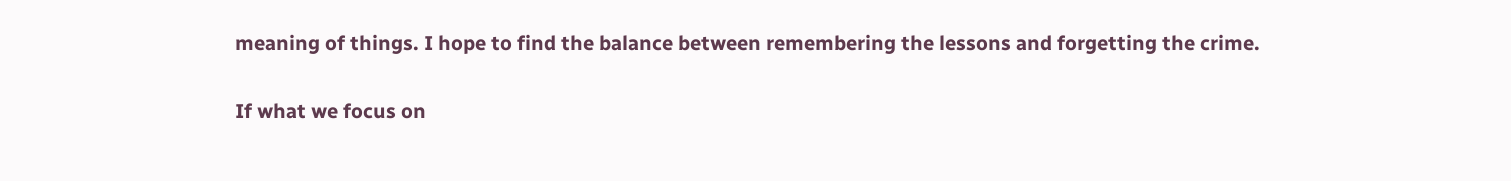meaning of things. I hope to find the balance between remembering the lessons and forgetting the crime.

If what we focus on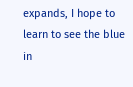expands, I hope to learn to see the blue in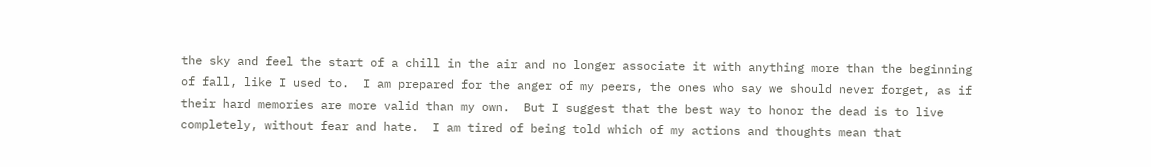the sky and feel the start of a chill in the air and no longer associate it with anything more than the beginning of fall, like I used to.  I am prepared for the anger of my peers, the ones who say we should never forget, as if their hard memories are more valid than my own.  But I suggest that the best way to honor the dead is to live completely, without fear and hate.  I am tired of being told which of my actions and thoughts mean that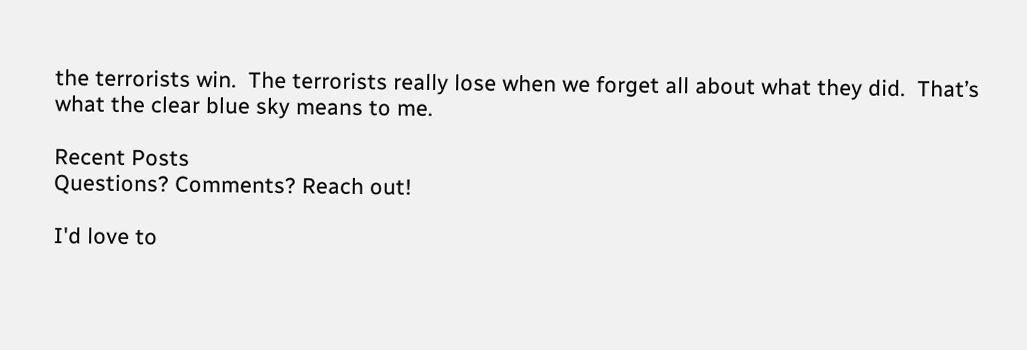the terrorists win.  The terrorists really lose when we forget all about what they did.  That’s what the clear blue sky means to me.

Recent Posts
Questions? Comments? Reach out!

I'd love to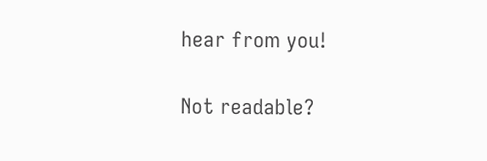hear from you!

Not readable?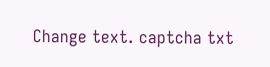Change text. captcha txt